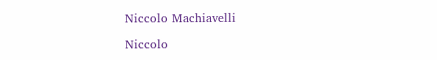Niccolo Machiavelli

Niccolo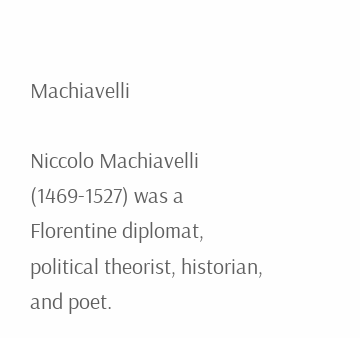Machiavelli

Niccolo Machiavelli (1469-1527) was a Florentine diplomat, political theorist, historian, and poet.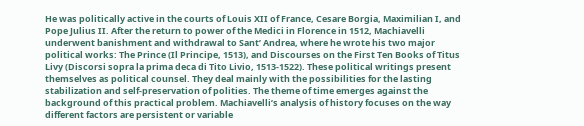He was politically active in the courts of Louis XII of France, Cesare Borgia, Maximilian I, and Pope Julius II. After the return to power of the Medici in Florence in 1512, Machiavelli underwent banishment and withdrawal to Sant’ Andrea, where he wrote his two major political works: The Prince (Il Principe, 1513), and Discourses on the First Ten Books of Titus Livy (Discorsi sopra la prima deca di Tito Livio, 1513-1522). These political writings present themselves as political counsel. They deal mainly with the possibilities for the lasting stabilization and self-preservation of polities. The theme of time emerges against the background of this practical problem. Machiavelli’s analysis of history focuses on the way different factors are persistent or variable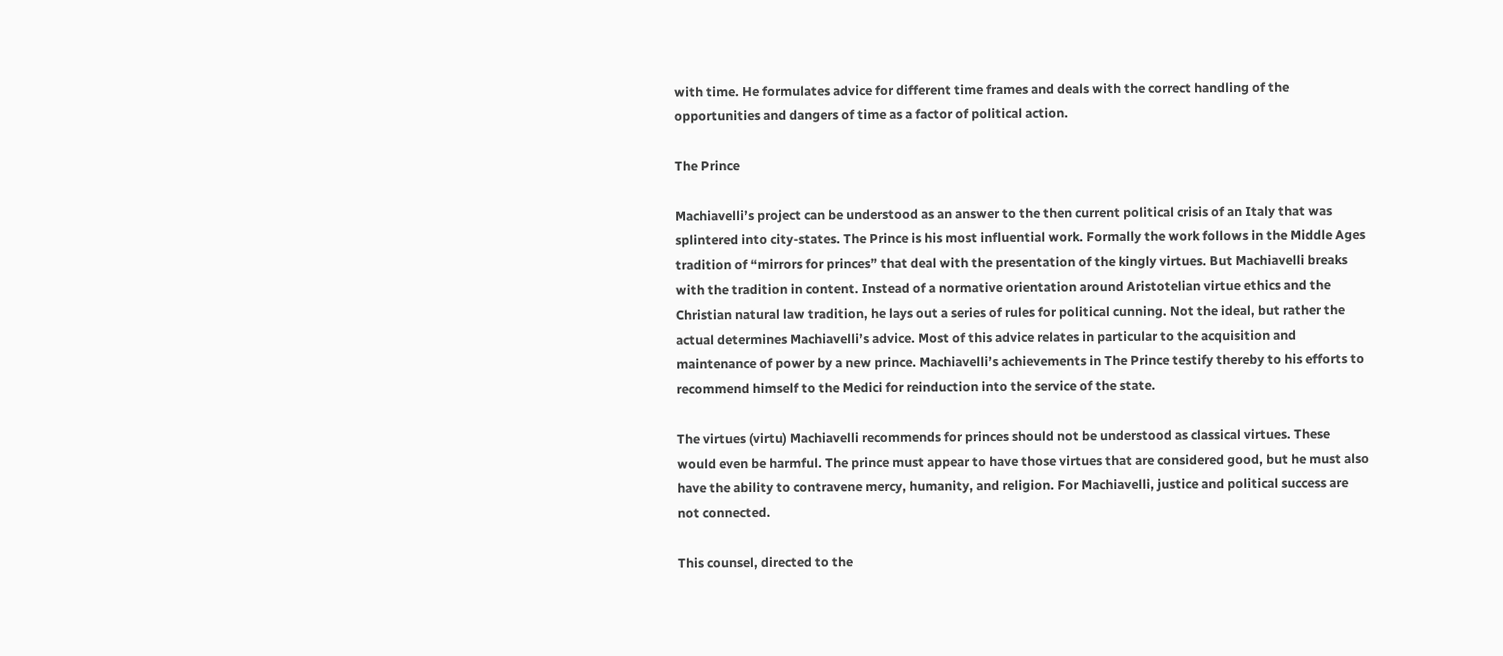with time. He formulates advice for different time frames and deals with the correct handling of the opportunities and dangers of time as a factor of political action.

The Prince

Machiavelli’s project can be understood as an answer to the then current political crisis of an Italy that was splintered into city-states. The Prince is his most influential work. Formally the work follows in the Middle Ages tradition of “mirrors for princes” that deal with the presentation of the kingly virtues. But Machiavelli breaks with the tradition in content. Instead of a normative orientation around Aristotelian virtue ethics and the Christian natural law tradition, he lays out a series of rules for political cunning. Not the ideal, but rather the actual determines Machiavelli’s advice. Most of this advice relates in particular to the acquisition and maintenance of power by a new prince. Machiavelli’s achievements in The Prince testify thereby to his efforts to recommend himself to the Medici for reinduction into the service of the state.

The virtues (virtu) Machiavelli recommends for princes should not be understood as classical virtues. These would even be harmful. The prince must appear to have those virtues that are considered good, but he must also have the ability to contravene mercy, humanity, and religion. For Machiavelli, justice and political success are not connected.

This counsel, directed to the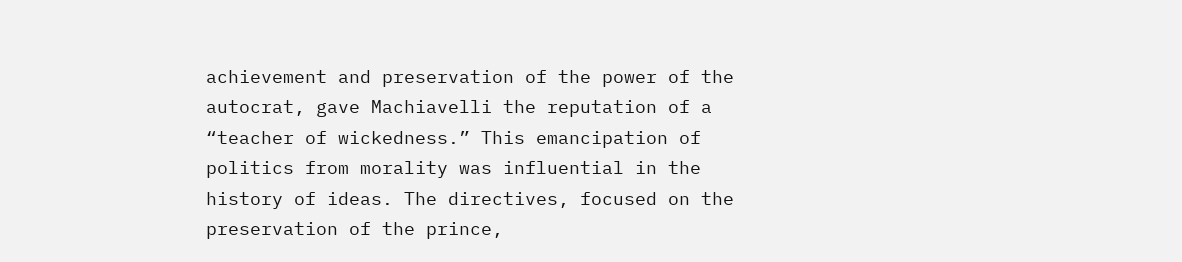achievement and preservation of the power of the autocrat, gave Machiavelli the reputation of a “teacher of wickedness.” This emancipation of politics from morality was influential in the history of ideas. The directives, focused on the preservation of the prince,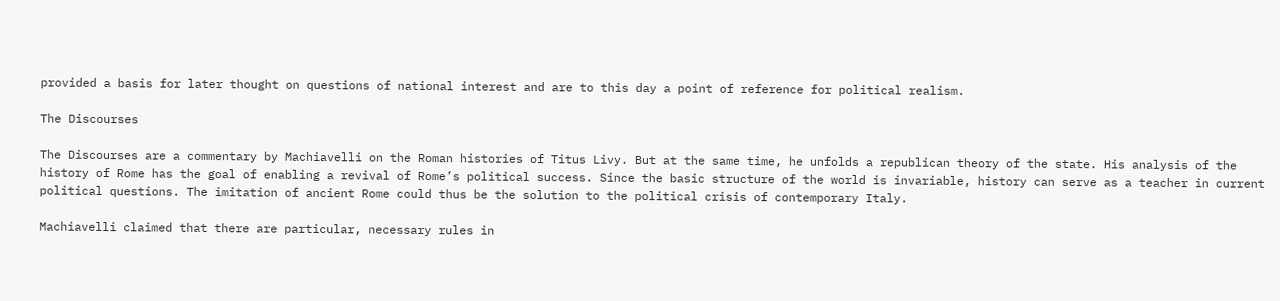provided a basis for later thought on questions of national interest and are to this day a point of reference for political realism.

The Discourses

The Discourses are a commentary by Machiavelli on the Roman histories of Titus Livy. But at the same time, he unfolds a republican theory of the state. His analysis of the history of Rome has the goal of enabling a revival of Rome’s political success. Since the basic structure of the world is invariable, history can serve as a teacher in current political questions. The imitation of ancient Rome could thus be the solution to the political crisis of contemporary Italy.

Machiavelli claimed that there are particular, necessary rules in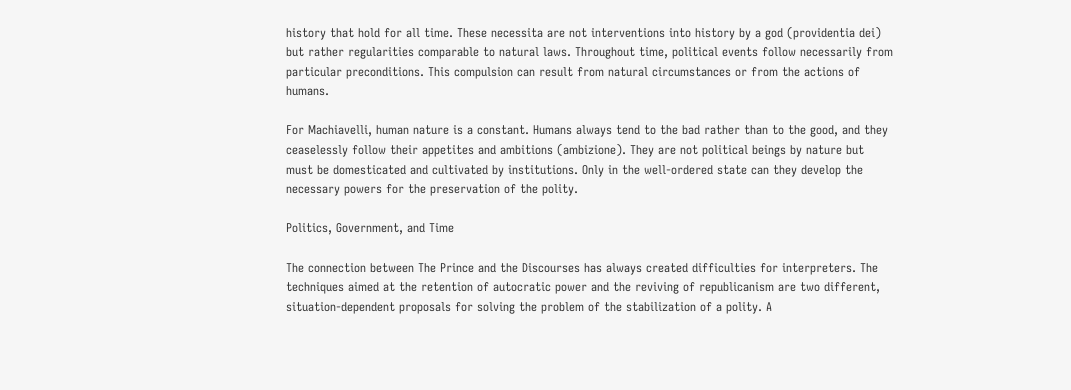history that hold for all time. These necessita are not interventions into history by a god (providentia dei) but rather regularities comparable to natural laws. Throughout time, political events follow necessarily from particular preconditions. This compulsion can result from natural circumstances or from the actions of humans.

For Machiavelli, human nature is a constant. Humans always tend to the bad rather than to the good, and they ceaselessly follow their appetites and ambitions (ambizione). They are not political beings by nature but must be domesticated and cultivated by institutions. Only in the well-ordered state can they develop the necessary powers for the preservation of the polity.

Politics, Government, and Time

The connection between The Prince and the Discourses has always created difficulties for interpreters. The techniques aimed at the retention of autocratic power and the reviving of republicanism are two different, situation-dependent proposals for solving the problem of the stabilization of a polity. A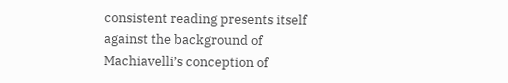consistent reading presents itself against the background of Machiavelli’s conception of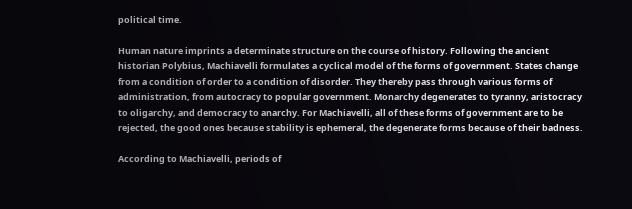political time.

Human nature imprints a determinate structure on the course of history. Following the ancient historian Polybius, Machiavelli formulates a cyclical model of the forms of government. States change from a condition of order to a condition of disorder. They thereby pass through various forms of administration, from autocracy to popular government. Monarchy degenerates to tyranny, aristocracy to oligarchy, and democracy to anarchy. For Machiavelli, all of these forms of government are to be rejected, the good ones because stability is ephemeral, the degenerate forms because of their badness.

According to Machiavelli, periods of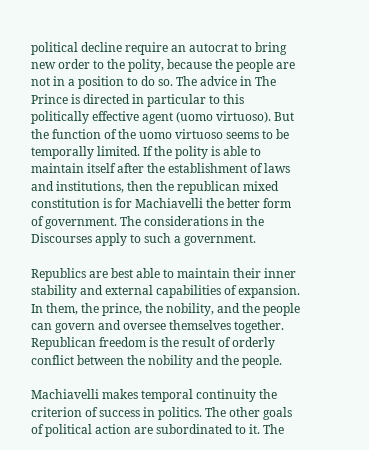political decline require an autocrat to bring new order to the polity, because the people are not in a position to do so. The advice in The Prince is directed in particular to this politically effective agent (uomo virtuoso). But the function of the uomo virtuoso seems to be temporally limited. If the polity is able to maintain itself after the establishment of laws and institutions, then the republican mixed constitution is for Machiavelli the better form of government. The considerations in the Discourses apply to such a government.

Republics are best able to maintain their inner stability and external capabilities of expansion. In them, the prince, the nobility, and the people can govern and oversee themselves together. Republican freedom is the result of orderly conflict between the nobility and the people.

Machiavelli makes temporal continuity the criterion of success in politics. The other goals of political action are subordinated to it. The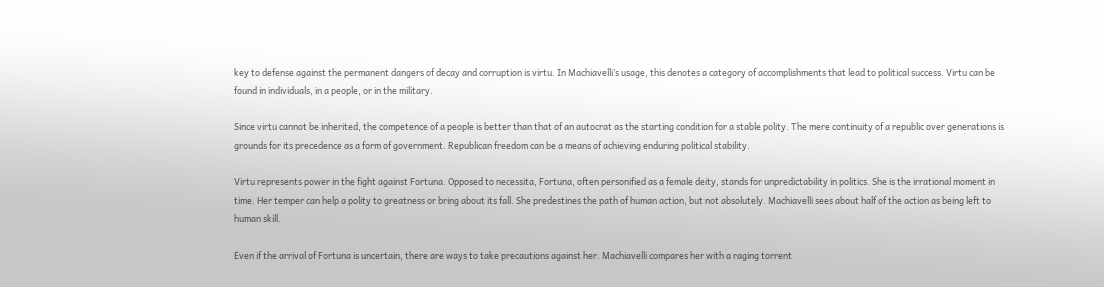key to defense against the permanent dangers of decay and corruption is virtu. In Machiavelli’s usage, this denotes a category of accomplishments that lead to political success. Virtu can be found in individuals, in a people, or in the military.

Since virtu cannot be inherited, the competence of a people is better than that of an autocrat as the starting condition for a stable polity. The mere continuity of a republic over generations is grounds for its precedence as a form of government. Republican freedom can be a means of achieving enduring political stability.

Virtu represents power in the fight against Fortuna. Opposed to necessita, Fortuna, often personified as a female deity, stands for unpredictability in politics. She is the irrational moment in time. Her temper can help a polity to greatness or bring about its fall. She predestines the path of human action, but not absolutely. Machiavelli sees about half of the action as being left to human skill.

Even if the arrival of Fortuna is uncertain, there are ways to take precautions against her. Machiavelli compares her with a raging torrent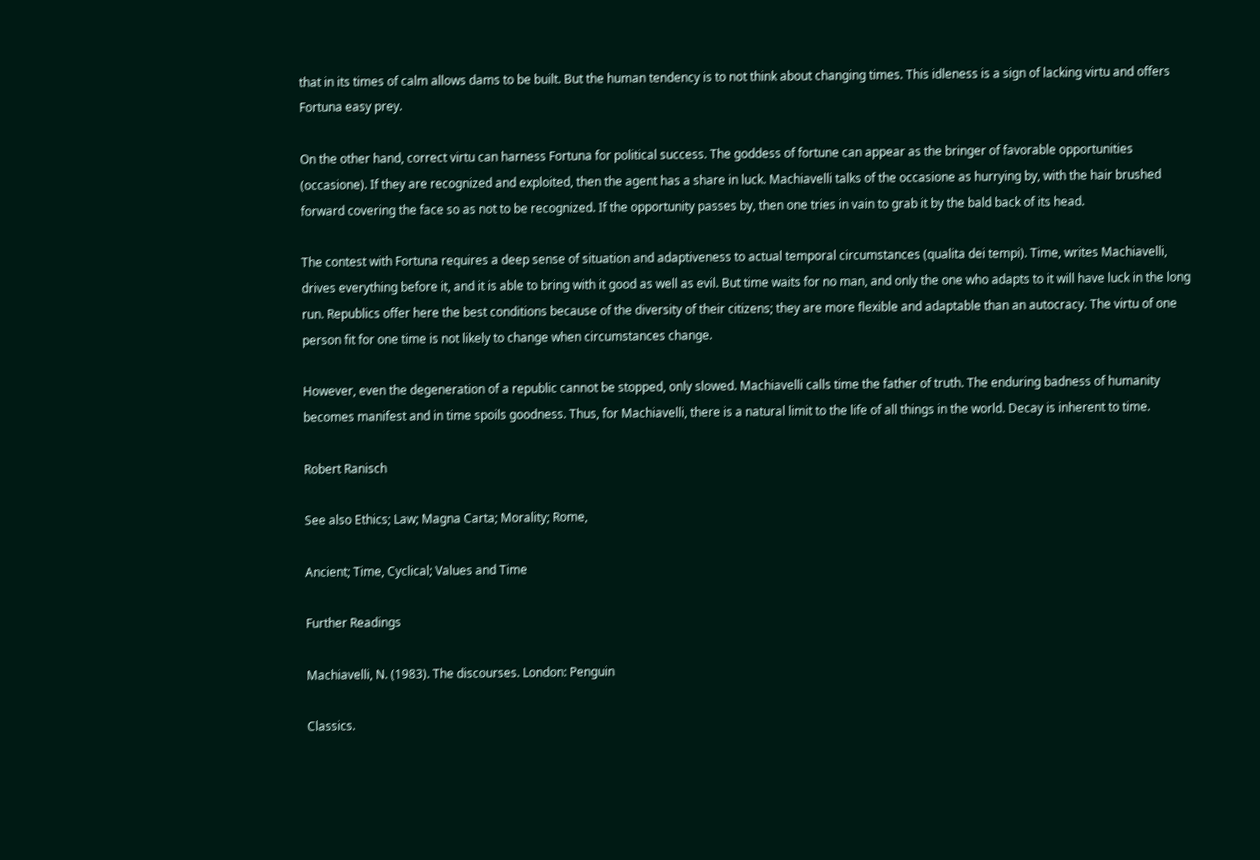that in its times of calm allows dams to be built. But the human tendency is to not think about changing times. This idleness is a sign of lacking virtu and offers Fortuna easy prey.

On the other hand, correct virtu can harness Fortuna for political success. The goddess of fortune can appear as the bringer of favorable opportunities (occasione). If they are recognized and exploited, then the agent has a share in luck. Machiavelli talks of the occasione as hurrying by, with the hair brushed forward covering the face so as not to be recognized. If the opportunity passes by, then one tries in vain to grab it by the bald back of its head.

The contest with Fortuna requires a deep sense of situation and adaptiveness to actual temporal circumstances (qualita dei tempi). Time, writes Machiavelli, drives everything before it, and it is able to bring with it good as well as evil. But time waits for no man, and only the one who adapts to it will have luck in the long run. Republics offer here the best conditions because of the diversity of their citizens; they are more flexible and adaptable than an autocracy. The virtu of one person fit for one time is not likely to change when circumstances change.

However, even the degeneration of a republic cannot be stopped, only slowed. Machiavelli calls time the father of truth. The enduring badness of humanity becomes manifest and in time spoils goodness. Thus, for Machiavelli, there is a natural limit to the life of all things in the world. Decay is inherent to time.

Robert Ranisch

See also Ethics; Law; Magna Carta; Morality; Rome,

Ancient; Time, Cyclical; Values and Time

Further Readings

Machiavelli, N. (1983). The discourses. London: Penguin

Classics.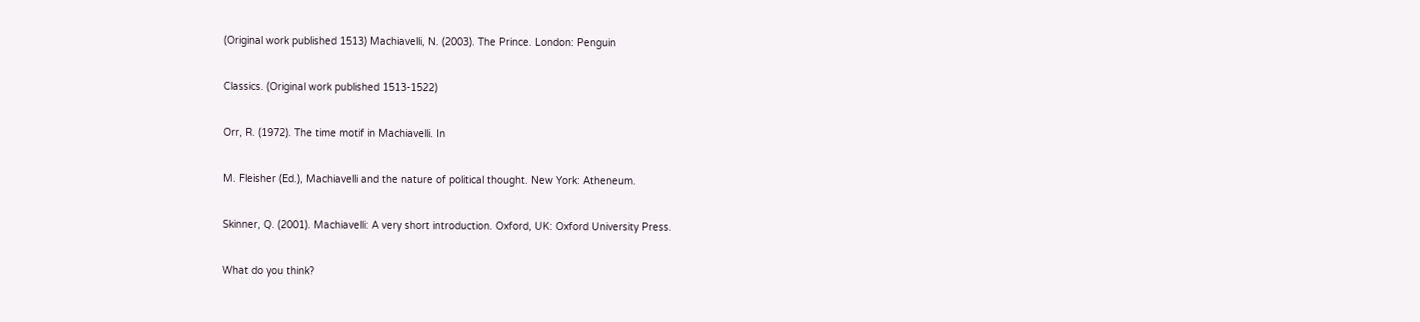(Original work published 1513) Machiavelli, N. (2003). The Prince. London: Penguin

Classics. (Original work published 1513-1522)

Orr, R. (1972). The time motif in Machiavelli. In

M. Fleisher (Ed.), Machiavelli and the nature of political thought. New York: Atheneum.

Skinner, Q. (2001). Machiavelli: A very short introduction. Oxford, UK: Oxford University Press.

What do you think?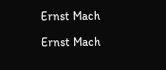Ernst Mach

Ernst Mach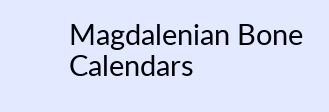Magdalenian Bone Calendars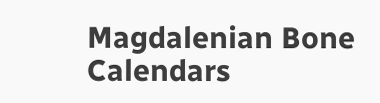Magdalenian Bone Calendars